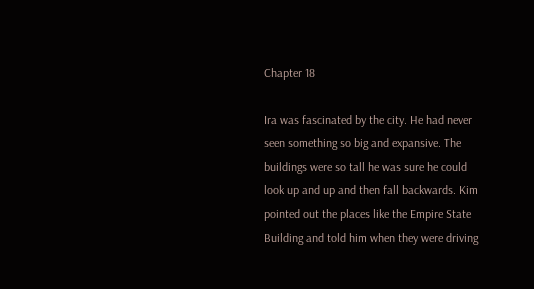Chapter 18

Ira was fascinated by the city. He had never seen something so big and expansive. The buildings were so tall he was sure he could look up and up and then fall backwards. Kim pointed out the places like the Empire State Building and told him when they were driving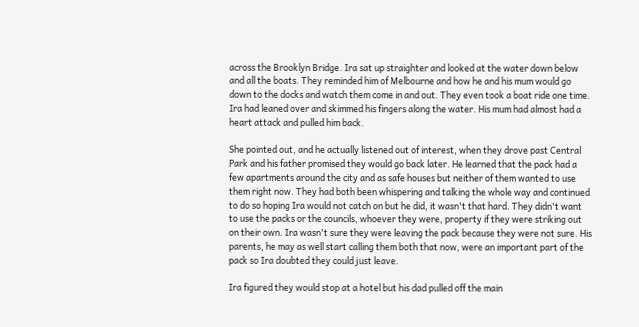across the Brooklyn Bridge. Ira sat up straighter and looked at the water down below and all the boats. They reminded him of Melbourne and how he and his mum would go down to the docks and watch them come in and out. They even took a boat ride one time. Ira had leaned over and skimmed his fingers along the water. His mum had almost had a heart attack and pulled him back.

She pointed out, and he actually listened out of interest, when they drove past Central Park and his father promised they would go back later. He learned that the pack had a few apartments around the city and as safe houses but neither of them wanted to use them right now. They had both been whispering and talking the whole way and continued to do so hoping Ira would not catch on but he did, it wasn't that hard. They didn't want to use the packs or the councils, whoever they were, property if they were striking out on their own. Ira wasn't sure they were leaving the pack because they were not sure. His parents, he may as well start calling them both that now, were an important part of the pack so Ira doubted they could just leave.

Ira figured they would stop at a hotel but his dad pulled off the main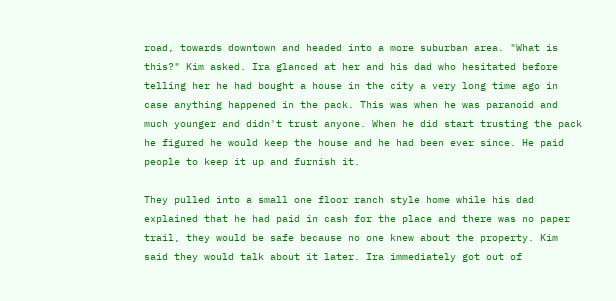road, towards downtown and headed into a more suburban area. "What is this?" Kim asked. Ira glanced at her and his dad who hesitated before telling her he had bought a house in the city a very long time ago in case anything happened in the pack. This was when he was paranoid and much younger and didn't trust anyone. When he did start trusting the pack he figured he would keep the house and he had been ever since. He paid people to keep it up and furnish it.

They pulled into a small one floor ranch style home while his dad explained that he had paid in cash for the place and there was no paper trail, they would be safe because no one knew about the property. Kim said they would talk about it later. Ira immediately got out of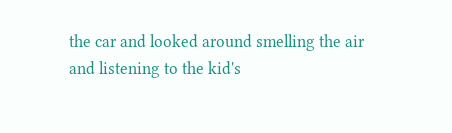the car and looked around smelling the air and listening to the kid's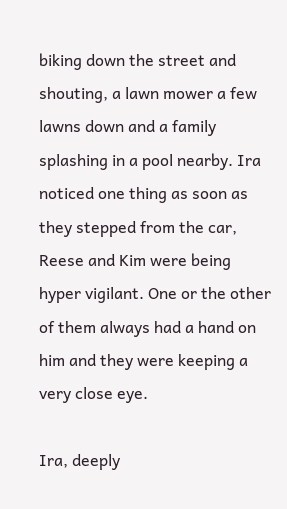biking down the street and shouting, a lawn mower a few lawns down and a family splashing in a pool nearby. Ira noticed one thing as soon as they stepped from the car, Reese and Kim were being hyper vigilant. One or the other of them always had a hand on him and they were keeping a very close eye.

Ira, deeply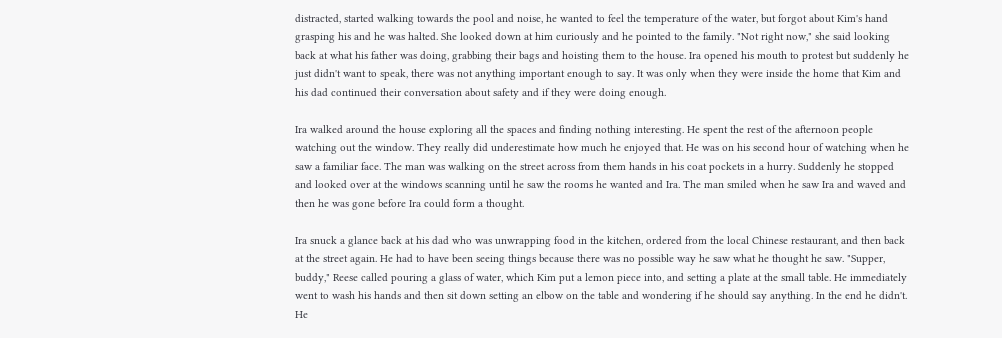distracted, started walking towards the pool and noise, he wanted to feel the temperature of the water, but forgot about Kim's hand grasping his and he was halted. She looked down at him curiously and he pointed to the family. "Not right now," she said looking back at what his father was doing, grabbing their bags and hoisting them to the house. Ira opened his mouth to protest but suddenly he just didn't want to speak, there was not anything important enough to say. It was only when they were inside the home that Kim and his dad continued their conversation about safety and if they were doing enough.

Ira walked around the house exploring all the spaces and finding nothing interesting. He spent the rest of the afternoon people watching out the window. They really did underestimate how much he enjoyed that. He was on his second hour of watching when he saw a familiar face. The man was walking on the street across from them hands in his coat pockets in a hurry. Suddenly he stopped and looked over at the windows scanning until he saw the rooms he wanted and Ira. The man smiled when he saw Ira and waved and then he was gone before Ira could form a thought.

Ira snuck a glance back at his dad who was unwrapping food in the kitchen, ordered from the local Chinese restaurant, and then back at the street again. He had to have been seeing things because there was no possible way he saw what he thought he saw. "Supper, buddy," Reese called pouring a glass of water, which Kim put a lemon piece into, and setting a plate at the small table. He immediately went to wash his hands and then sit down setting an elbow on the table and wondering if he should say anything. In the end he didn't. He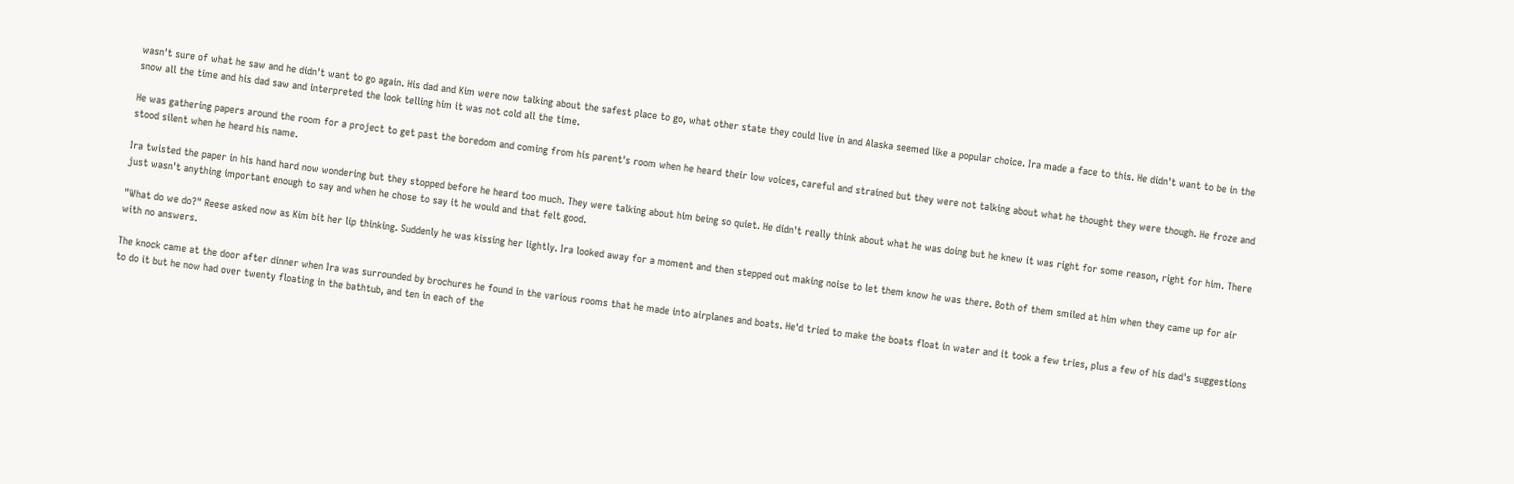wasn't sure of what he saw and he didn't want to go again. His dad and Kim were now talking about the safest place to go, what other state they could live in and Alaska seemed like a popular choice. Ira made a face to this. He didn't want to be in the snow all the time and his dad saw and interpreted the look telling him it was not cold all the time.

He was gathering papers around the room for a project to get past the boredom and coming from his parent's room when he heard their low voices, careful and strained but they were not talking about what he thought they were though. He froze and stood silent when he heard his name.

Ira twisted the paper in his hand hard now wondering but they stopped before he heard too much. They were talking about him being so quiet. He didn't really think about what he was doing but he knew it was right for some reason, right for him. There just wasn't anything important enough to say and when he chose to say it he would and that felt good.

"What do we do?" Reese asked now as Kim bit her lip thinking. Suddenly he was kissing her lightly. Ira looked away for a moment and then stepped out making noise to let them know he was there. Both of them smiled at him when they came up for air with no answers.

The knock came at the door after dinner when Ira was surrounded by brochures he found in the various rooms that he made into airplanes and boats. He'd tried to make the boats float in water and it took a few tries, plus a few of his dad's suggestions to do it but he now had over twenty floating in the bathtub, and ten in each of the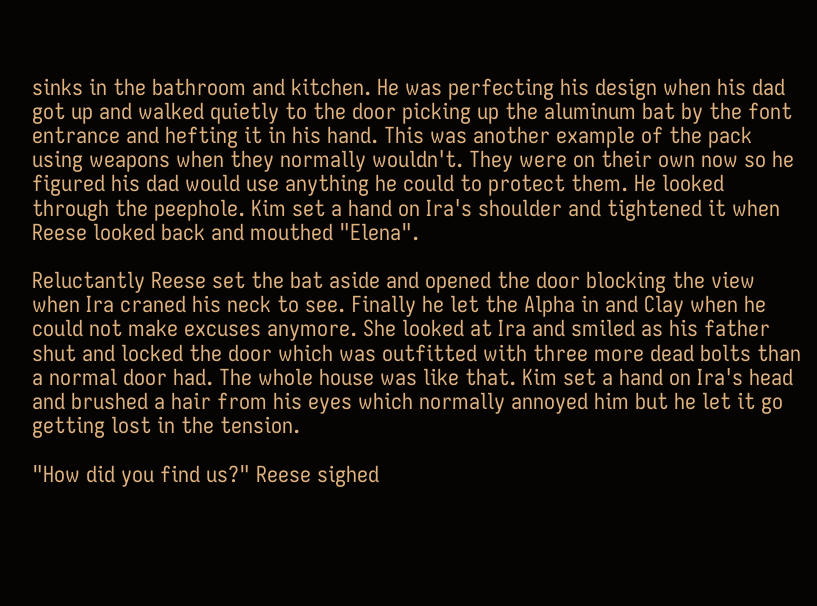sinks in the bathroom and kitchen. He was perfecting his design when his dad got up and walked quietly to the door picking up the aluminum bat by the font entrance and hefting it in his hand. This was another example of the pack using weapons when they normally wouldn't. They were on their own now so he figured his dad would use anything he could to protect them. He looked through the peephole. Kim set a hand on Ira's shoulder and tightened it when Reese looked back and mouthed "Elena".

Reluctantly Reese set the bat aside and opened the door blocking the view when Ira craned his neck to see. Finally he let the Alpha in and Clay when he could not make excuses anymore. She looked at Ira and smiled as his father shut and locked the door which was outfitted with three more dead bolts than a normal door had. The whole house was like that. Kim set a hand on Ira's head and brushed a hair from his eyes which normally annoyed him but he let it go getting lost in the tension.

"How did you find us?" Reese sighed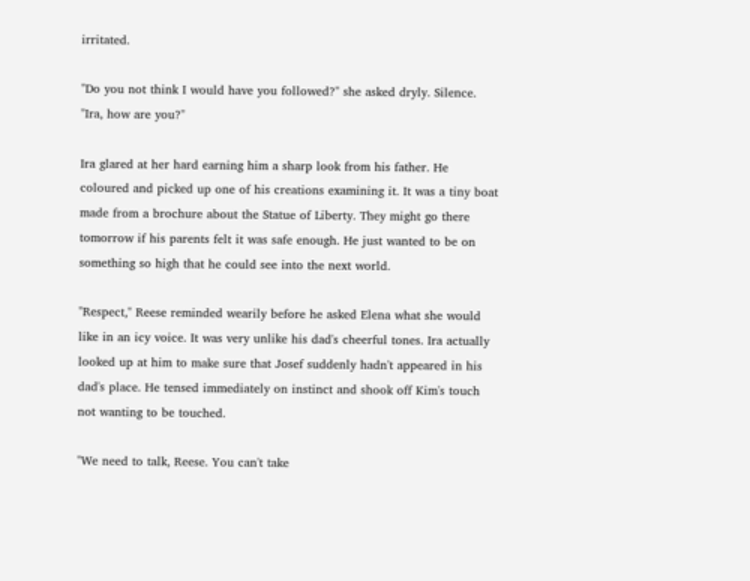irritated.

"Do you not think I would have you followed?" she asked dryly. Silence. "Ira, how are you?"

Ira glared at her hard earning him a sharp look from his father. He coloured and picked up one of his creations examining it. It was a tiny boat made from a brochure about the Statue of Liberty. They might go there tomorrow if his parents felt it was safe enough. He just wanted to be on something so high that he could see into the next world.

"Respect," Reese reminded wearily before he asked Elena what she would like in an icy voice. It was very unlike his dad's cheerful tones. Ira actually looked up at him to make sure that Josef suddenly hadn't appeared in his dad's place. He tensed immediately on instinct and shook off Kim's touch not wanting to be touched.

"We need to talk, Reese. You can't take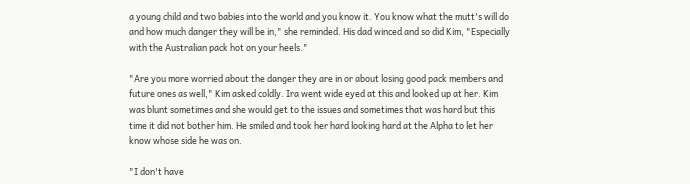a young child and two babies into the world and you know it. You know what the mutt's will do and how much danger they will be in," she reminded. His dad winced and so did Kim, "Especially with the Australian pack hot on your heels."

"Are you more worried about the danger they are in or about losing good pack members and future ones as well," Kim asked coldly. Ira went wide eyed at this and looked up at her. Kim was blunt sometimes and she would get to the issues and sometimes that was hard but this time it did not bother him. He smiled and took her hard looking hard at the Alpha to let her know whose side he was on.

"I don't have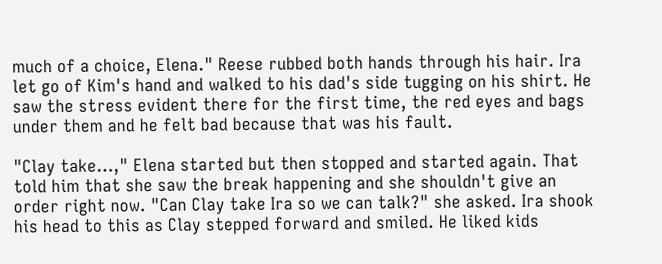much of a choice, Elena." Reese rubbed both hands through his hair. Ira let go of Kim's hand and walked to his dad's side tugging on his shirt. He saw the stress evident there for the first time, the red eyes and bags under them and he felt bad because that was his fault.

"Clay take…," Elena started but then stopped and started again. That told him that she saw the break happening and she shouldn't give an order right now. "Can Clay take Ira so we can talk?" she asked. Ira shook his head to this as Clay stepped forward and smiled. He liked kids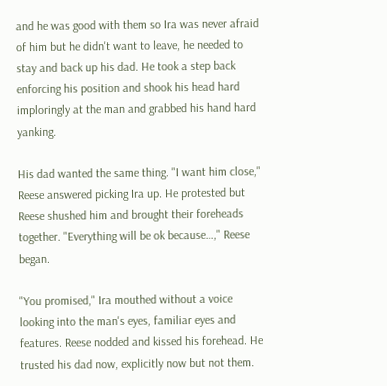and he was good with them so Ira was never afraid of him but he didn't want to leave, he needed to stay and back up his dad. He took a step back enforcing his position and shook his head hard imploringly at the man and grabbed his hand hard yanking.

His dad wanted the same thing. "I want him close," Reese answered picking Ira up. He protested but Reese shushed him and brought their foreheads together. "Everything will be ok because…," Reese began.

"You promised," Ira mouthed without a voice looking into the man's eyes, familiar eyes and features. Reese nodded and kissed his forehead. He trusted his dad now, explicitly now but not them.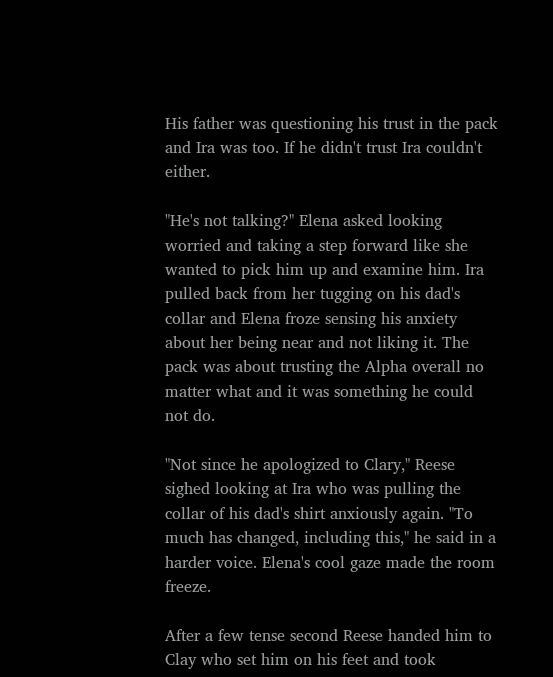His father was questioning his trust in the pack and Ira was too. If he didn't trust Ira couldn't either.

"He's not talking?" Elena asked looking worried and taking a step forward like she wanted to pick him up and examine him. Ira pulled back from her tugging on his dad's collar and Elena froze sensing his anxiety about her being near and not liking it. The pack was about trusting the Alpha overall no matter what and it was something he could not do.

"Not since he apologized to Clary," Reese sighed looking at Ira who was pulling the collar of his dad's shirt anxiously again. "To much has changed, including this," he said in a harder voice. Elena's cool gaze made the room freeze.

After a few tense second Reese handed him to Clay who set him on his feet and took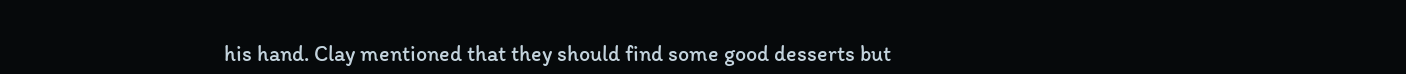his hand. Clay mentioned that they should find some good desserts but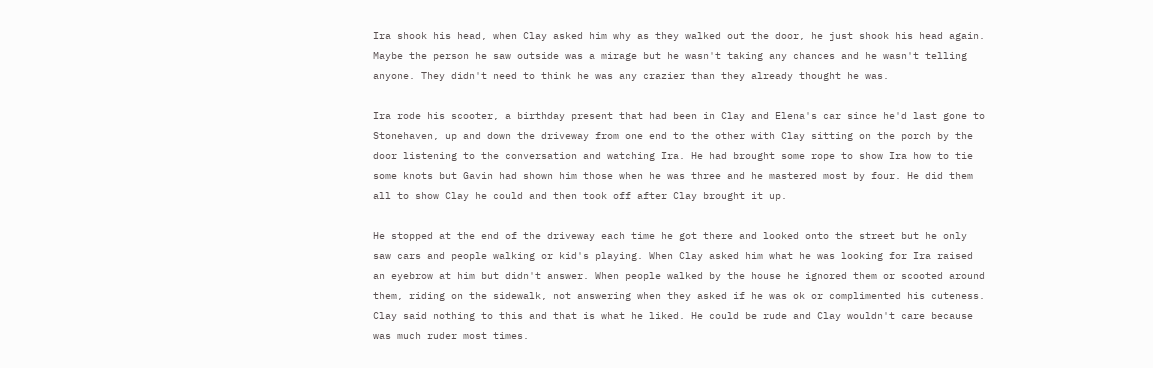Ira shook his head, when Clay asked him why as they walked out the door, he just shook his head again. Maybe the person he saw outside was a mirage but he wasn't taking any chances and he wasn't telling anyone. They didn't need to think he was any crazier than they already thought he was.

Ira rode his scooter, a birthday present that had been in Clay and Elena's car since he'd last gone to Stonehaven, up and down the driveway from one end to the other with Clay sitting on the porch by the door listening to the conversation and watching Ira. He had brought some rope to show Ira how to tie some knots but Gavin had shown him those when he was three and he mastered most by four. He did them all to show Clay he could and then took off after Clay brought it up.

He stopped at the end of the driveway each time he got there and looked onto the street but he only saw cars and people walking or kid's playing. When Clay asked him what he was looking for Ira raised an eyebrow at him but didn't answer. When people walked by the house he ignored them or scooted around them, riding on the sidewalk, not answering when they asked if he was ok or complimented his cuteness. Clay said nothing to this and that is what he liked. He could be rude and Clay wouldn't care because was much ruder most times.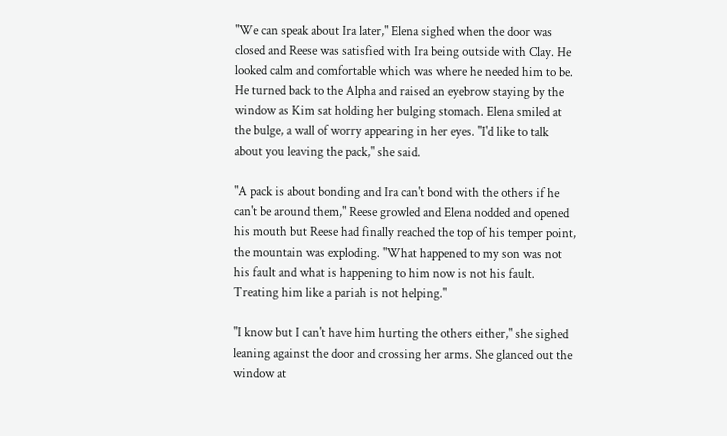"We can speak about Ira later," Elena sighed when the door was closed and Reese was satisfied with Ira being outside with Clay. He looked calm and comfortable which was where he needed him to be. He turned back to the Alpha and raised an eyebrow staying by the window as Kim sat holding her bulging stomach. Elena smiled at the bulge, a wall of worry appearing in her eyes. "I'd like to talk about you leaving the pack," she said.

"A pack is about bonding and Ira can't bond with the others if he can't be around them," Reese growled and Elena nodded and opened his mouth but Reese had finally reached the top of his temper point, the mountain was exploding. "What happened to my son was not his fault and what is happening to him now is not his fault. Treating him like a pariah is not helping."

"I know but I can't have him hurting the others either," she sighed leaning against the door and crossing her arms. She glanced out the window at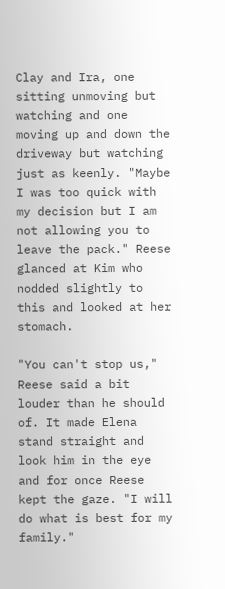Clay and Ira, one sitting unmoving but watching and one moving up and down the driveway but watching just as keenly. "Maybe I was too quick with my decision but I am not allowing you to leave the pack." Reese glanced at Kim who nodded slightly to this and looked at her stomach.

"You can't stop us," Reese said a bit louder than he should of. It made Elena stand straight and look him in the eye and for once Reese kept the gaze. "I will do what is best for my family."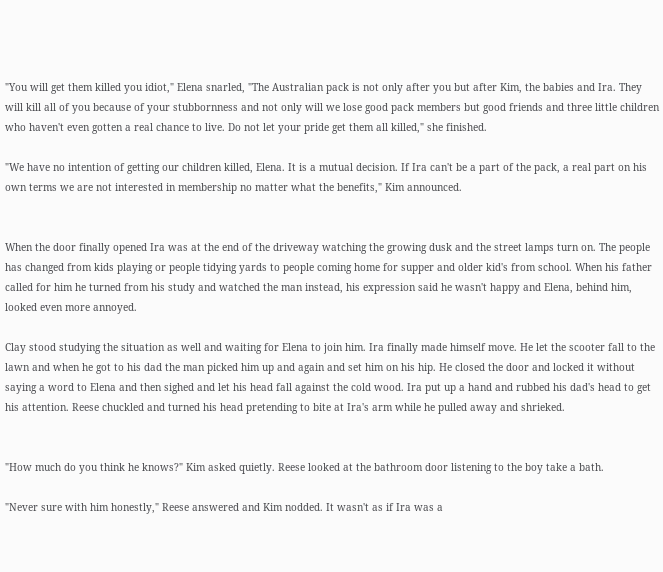"You will get them killed you idiot," Elena snarled, "The Australian pack is not only after you but after Kim, the babies and Ira. They will kill all of you because of your stubbornness and not only will we lose good pack members but good friends and three little children who haven't even gotten a real chance to live. Do not let your pride get them all killed," she finished.

"We have no intention of getting our children killed, Elena. It is a mutual decision. If Ira can't be a part of the pack, a real part on his own terms we are not interested in membership no matter what the benefits," Kim announced.


When the door finally opened Ira was at the end of the driveway watching the growing dusk and the street lamps turn on. The people has changed from kids playing or people tidying yards to people coming home for supper and older kid's from school. When his father called for him he turned from his study and watched the man instead, his expression said he wasn't happy and Elena, behind him, looked even more annoyed.

Clay stood studying the situation as well and waiting for Elena to join him. Ira finally made himself move. He let the scooter fall to the lawn and when he got to his dad the man picked him up and again and set him on his hip. He closed the door and locked it without saying a word to Elena and then sighed and let his head fall against the cold wood. Ira put up a hand and rubbed his dad's head to get his attention. Reese chuckled and turned his head pretending to bite at Ira's arm while he pulled away and shrieked.


"How much do you think he knows?" Kim asked quietly. Reese looked at the bathroom door listening to the boy take a bath.

"Never sure with him honestly," Reese answered and Kim nodded. It wasn't as if Ira was a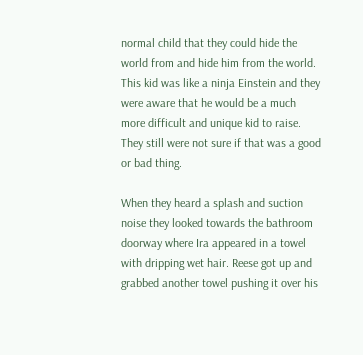normal child that they could hide the world from and hide him from the world. This kid was like a ninja Einstein and they were aware that he would be a much more difficult and unique kid to raise. They still were not sure if that was a good or bad thing.

When they heard a splash and suction noise they looked towards the bathroom doorway where Ira appeared in a towel with dripping wet hair. Reese got up and grabbed another towel pushing it over his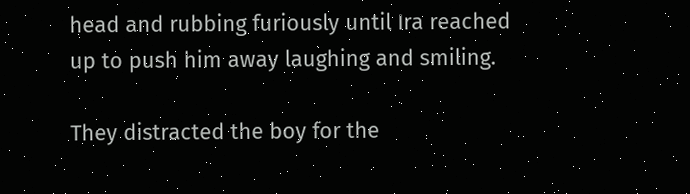head and rubbing furiously until Ira reached up to push him away laughing and smiling.

They distracted the boy for the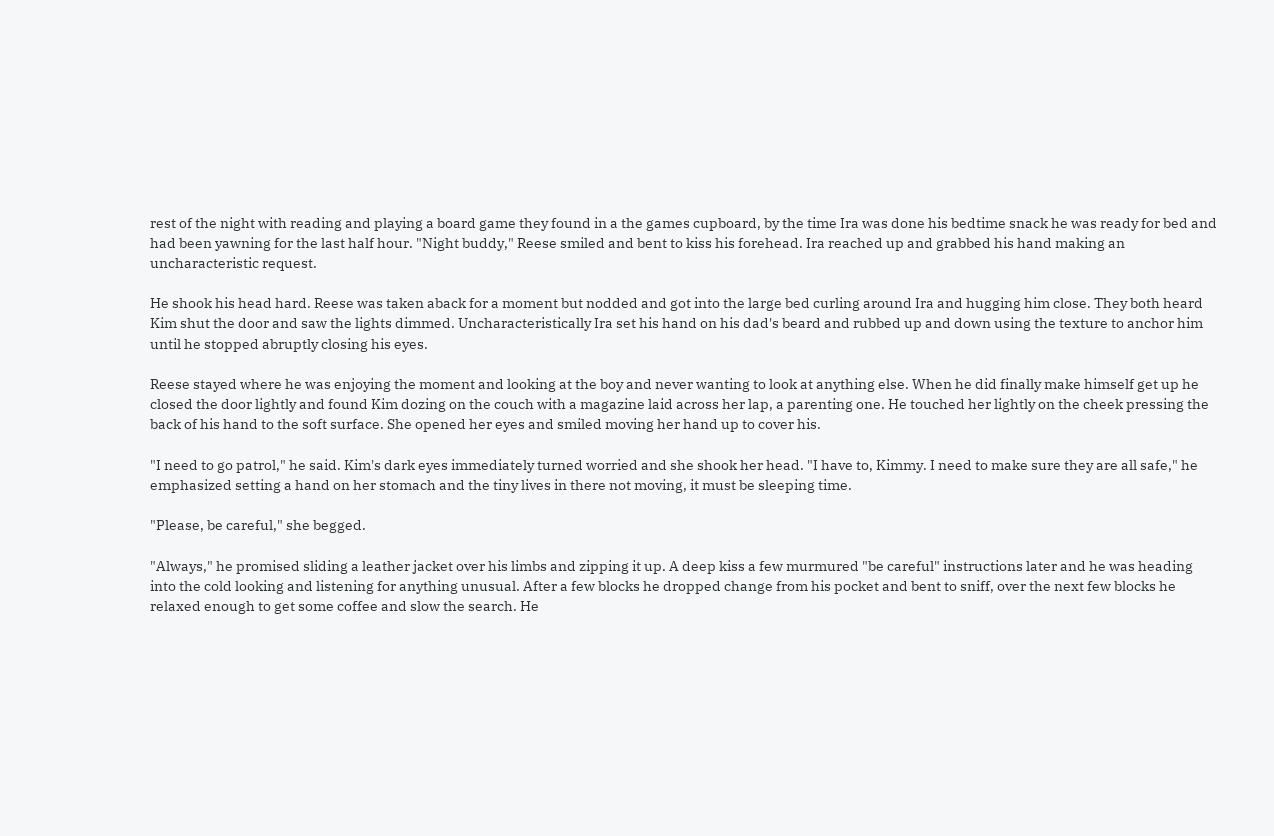rest of the night with reading and playing a board game they found in a the games cupboard, by the time Ira was done his bedtime snack he was ready for bed and had been yawning for the last half hour. "Night buddy," Reese smiled and bent to kiss his forehead. Ira reached up and grabbed his hand making an uncharacteristic request.

He shook his head hard. Reese was taken aback for a moment but nodded and got into the large bed curling around Ira and hugging him close. They both heard Kim shut the door and saw the lights dimmed. Uncharacteristically Ira set his hand on his dad's beard and rubbed up and down using the texture to anchor him until he stopped abruptly closing his eyes.

Reese stayed where he was enjoying the moment and looking at the boy and never wanting to look at anything else. When he did finally make himself get up he closed the door lightly and found Kim dozing on the couch with a magazine laid across her lap, a parenting one. He touched her lightly on the cheek pressing the back of his hand to the soft surface. She opened her eyes and smiled moving her hand up to cover his.

"I need to go patrol," he said. Kim's dark eyes immediately turned worried and she shook her head. "I have to, Kimmy. I need to make sure they are all safe," he emphasized setting a hand on her stomach and the tiny lives in there not moving, it must be sleeping time.

"Please, be careful," she begged.

"Always," he promised sliding a leather jacket over his limbs and zipping it up. A deep kiss a few murmured "be careful" instructions later and he was heading into the cold looking and listening for anything unusual. After a few blocks he dropped change from his pocket and bent to sniff, over the next few blocks he relaxed enough to get some coffee and slow the search. He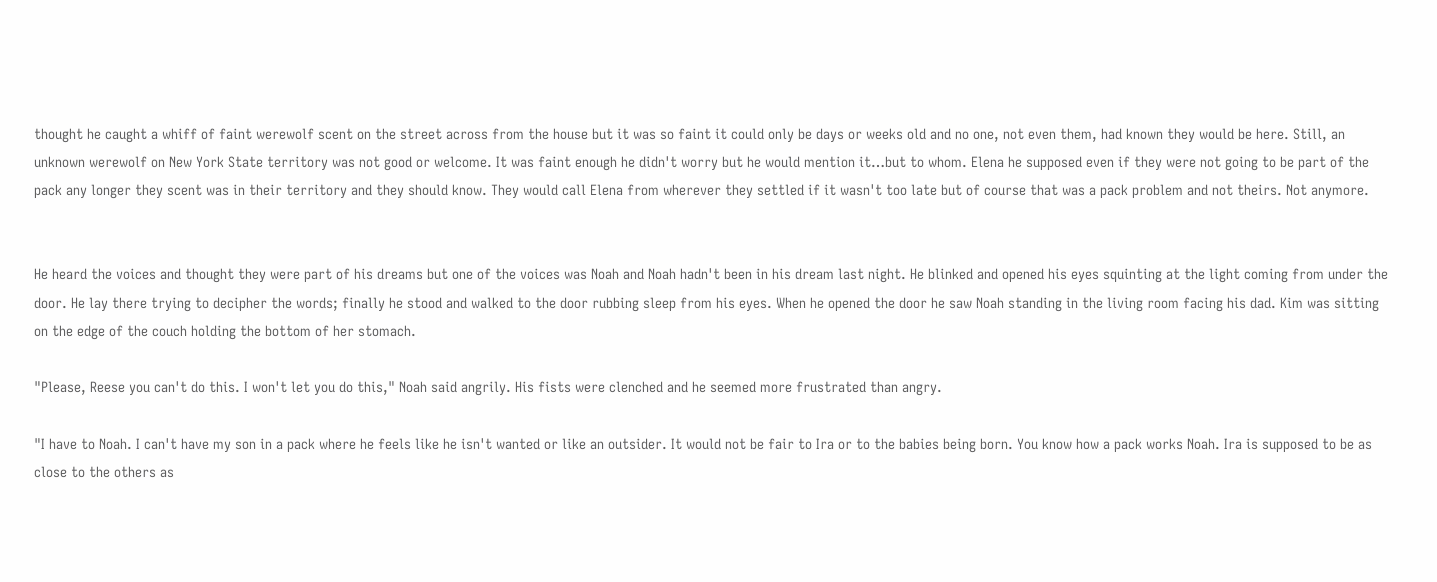thought he caught a whiff of faint werewolf scent on the street across from the house but it was so faint it could only be days or weeks old and no one, not even them, had known they would be here. Still, an unknown werewolf on New York State territory was not good or welcome. It was faint enough he didn't worry but he would mention it…but to whom. Elena he supposed even if they were not going to be part of the pack any longer they scent was in their territory and they should know. They would call Elena from wherever they settled if it wasn't too late but of course that was a pack problem and not theirs. Not anymore.


He heard the voices and thought they were part of his dreams but one of the voices was Noah and Noah hadn't been in his dream last night. He blinked and opened his eyes squinting at the light coming from under the door. He lay there trying to decipher the words; finally he stood and walked to the door rubbing sleep from his eyes. When he opened the door he saw Noah standing in the living room facing his dad. Kim was sitting on the edge of the couch holding the bottom of her stomach.

"Please, Reese you can't do this. I won't let you do this," Noah said angrily. His fists were clenched and he seemed more frustrated than angry.

"I have to Noah. I can't have my son in a pack where he feels like he isn't wanted or like an outsider. It would not be fair to Ira or to the babies being born. You know how a pack works Noah. Ira is supposed to be as close to the others as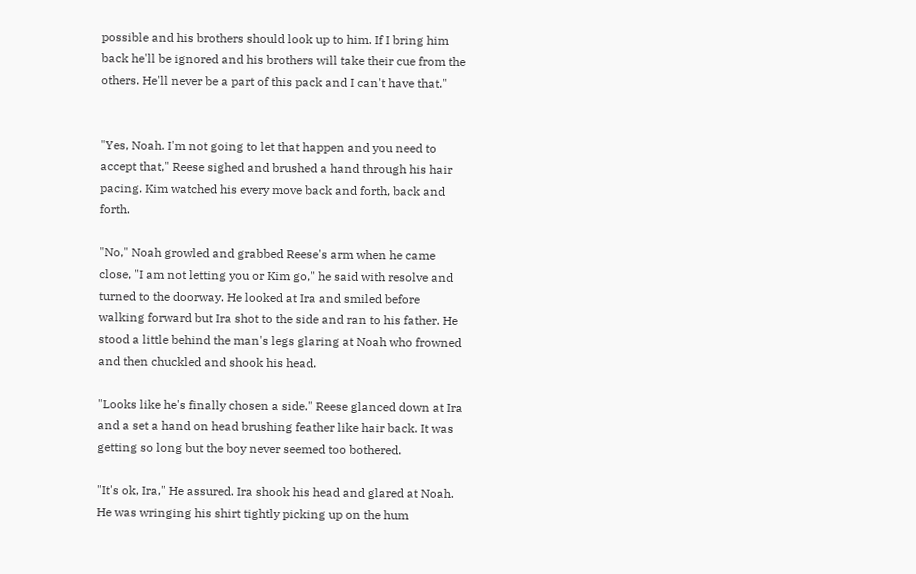possible and his brothers should look up to him. If I bring him back he'll be ignored and his brothers will take their cue from the others. He'll never be a part of this pack and I can't have that."


"Yes, Noah. I'm not going to let that happen and you need to accept that," Reese sighed and brushed a hand through his hair pacing. Kim watched his every move back and forth, back and forth.

"No," Noah growled and grabbed Reese's arm when he came close, "I am not letting you or Kim go," he said with resolve and turned to the doorway. He looked at Ira and smiled before walking forward but Ira shot to the side and ran to his father. He stood a little behind the man's legs glaring at Noah who frowned and then chuckled and shook his head.

"Looks like he's finally chosen a side." Reese glanced down at Ira and a set a hand on head brushing feather like hair back. It was getting so long but the boy never seemed too bothered.

"It's ok, Ira," He assured. Ira shook his head and glared at Noah. He was wringing his shirt tightly picking up on the hum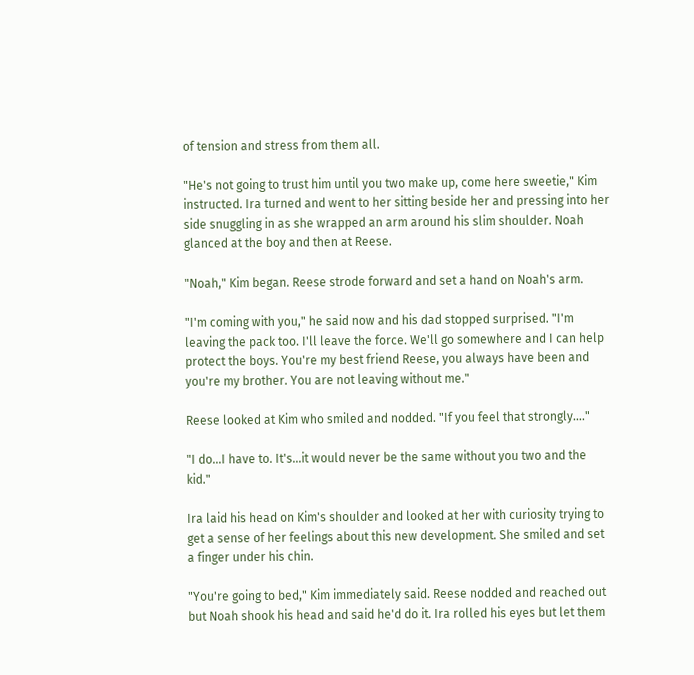of tension and stress from them all.

"He's not going to trust him until you two make up, come here sweetie," Kim instructed. Ira turned and went to her sitting beside her and pressing into her side snuggling in as she wrapped an arm around his slim shoulder. Noah glanced at the boy and then at Reese.

"Noah," Kim began. Reese strode forward and set a hand on Noah's arm.

"I'm coming with you," he said now and his dad stopped surprised. "I'm leaving the pack too. I'll leave the force. We'll go somewhere and I can help protect the boys. You're my best friend Reese, you always have been and you're my brother. You are not leaving without me."

Reese looked at Kim who smiled and nodded. "If you feel that strongly…."

"I do…I have to. It's…it would never be the same without you two and the kid."

Ira laid his head on Kim's shoulder and looked at her with curiosity trying to get a sense of her feelings about this new development. She smiled and set a finger under his chin.

"You're going to bed," Kim immediately said. Reese nodded and reached out but Noah shook his head and said he'd do it. Ira rolled his eyes but let them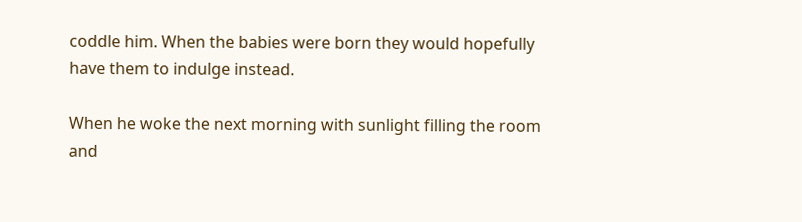coddle him. When the babies were born they would hopefully have them to indulge instead.

When he woke the next morning with sunlight filling the room and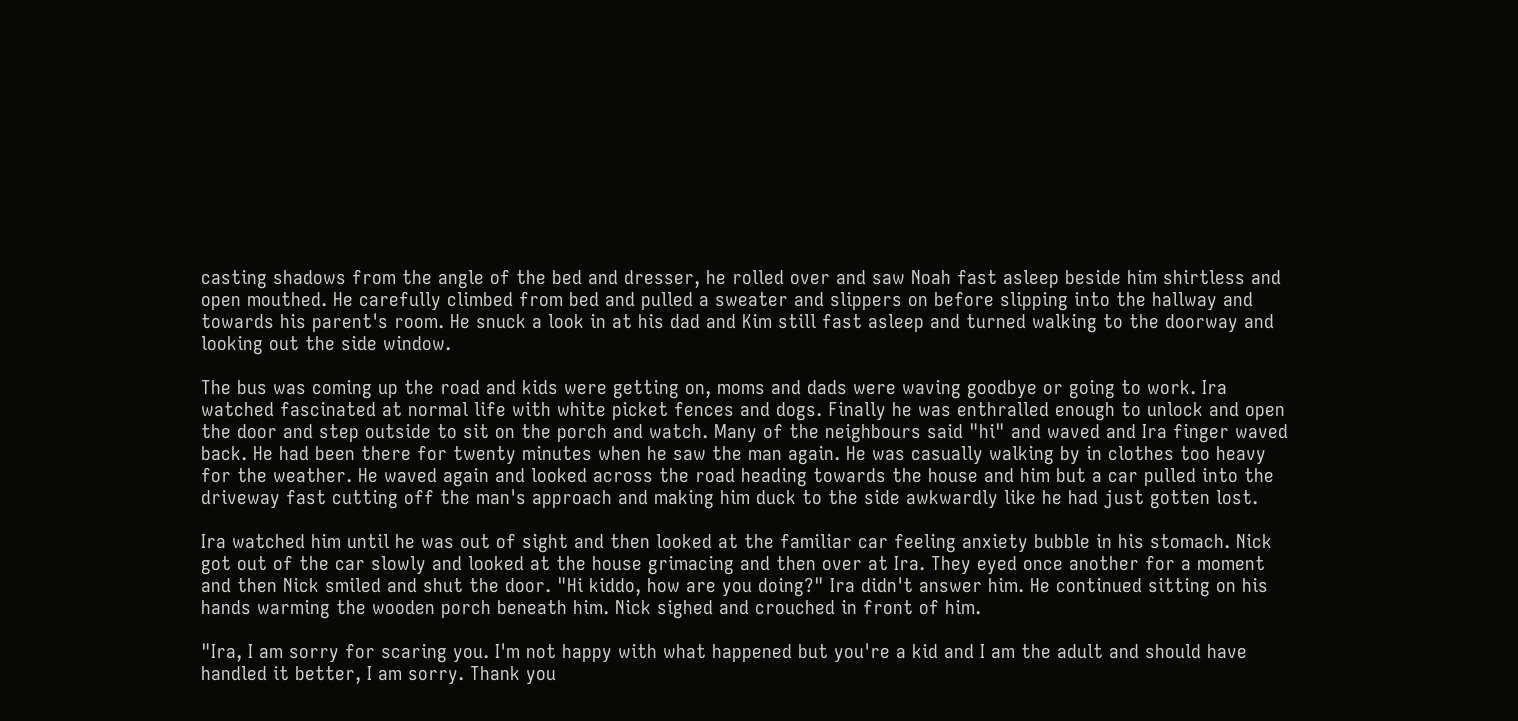casting shadows from the angle of the bed and dresser, he rolled over and saw Noah fast asleep beside him shirtless and open mouthed. He carefully climbed from bed and pulled a sweater and slippers on before slipping into the hallway and towards his parent's room. He snuck a look in at his dad and Kim still fast asleep and turned walking to the doorway and looking out the side window.

The bus was coming up the road and kids were getting on, moms and dads were waving goodbye or going to work. Ira watched fascinated at normal life with white picket fences and dogs. Finally he was enthralled enough to unlock and open the door and step outside to sit on the porch and watch. Many of the neighbours said "hi" and waved and Ira finger waved back. He had been there for twenty minutes when he saw the man again. He was casually walking by in clothes too heavy for the weather. He waved again and looked across the road heading towards the house and him but a car pulled into the driveway fast cutting off the man's approach and making him duck to the side awkwardly like he had just gotten lost.

Ira watched him until he was out of sight and then looked at the familiar car feeling anxiety bubble in his stomach. Nick got out of the car slowly and looked at the house grimacing and then over at Ira. They eyed once another for a moment and then Nick smiled and shut the door. "Hi kiddo, how are you doing?" Ira didn't answer him. He continued sitting on his hands warming the wooden porch beneath him. Nick sighed and crouched in front of him.

"Ira, I am sorry for scaring you. I'm not happy with what happened but you're a kid and I am the adult and should have handled it better, I am sorry. Thank you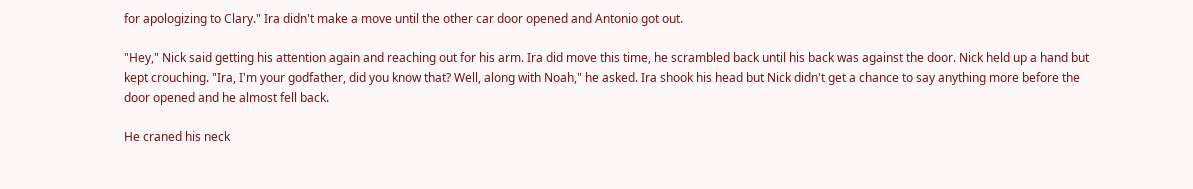for apologizing to Clary." Ira didn't make a move until the other car door opened and Antonio got out.

"Hey," Nick said getting his attention again and reaching out for his arm. Ira did move this time, he scrambled back until his back was against the door. Nick held up a hand but kept crouching. "Ira, I'm your godfather, did you know that? Well, along with Noah," he asked. Ira shook his head but Nick didn't get a chance to say anything more before the door opened and he almost fell back.

He craned his neck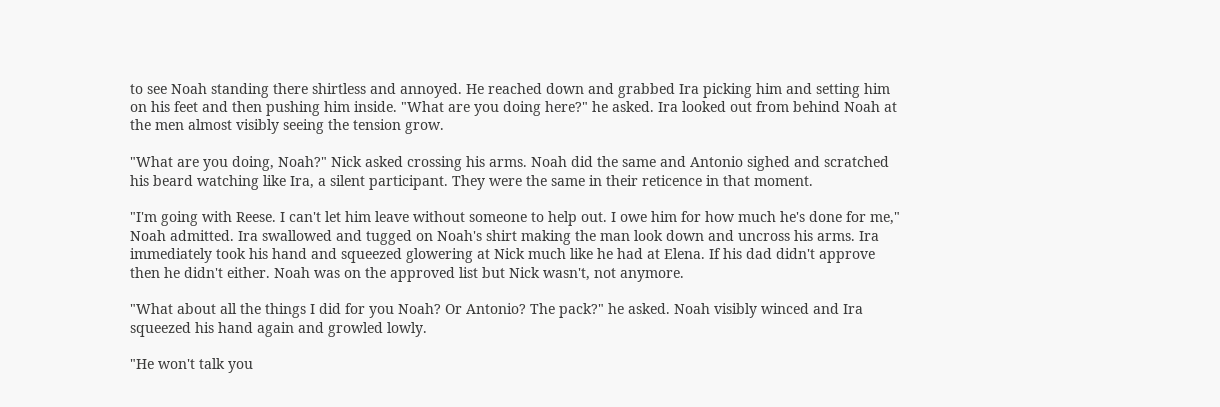to see Noah standing there shirtless and annoyed. He reached down and grabbed Ira picking him and setting him on his feet and then pushing him inside. "What are you doing here?" he asked. Ira looked out from behind Noah at the men almost visibly seeing the tension grow.

"What are you doing, Noah?" Nick asked crossing his arms. Noah did the same and Antonio sighed and scratched his beard watching like Ira, a silent participant. They were the same in their reticence in that moment.

"I'm going with Reese. I can't let him leave without someone to help out. I owe him for how much he's done for me," Noah admitted. Ira swallowed and tugged on Noah's shirt making the man look down and uncross his arms. Ira immediately took his hand and squeezed glowering at Nick much like he had at Elena. If his dad didn't approve then he didn't either. Noah was on the approved list but Nick wasn't, not anymore.

"What about all the things I did for you Noah? Or Antonio? The pack?" he asked. Noah visibly winced and Ira squeezed his hand again and growled lowly.

"He won't talk you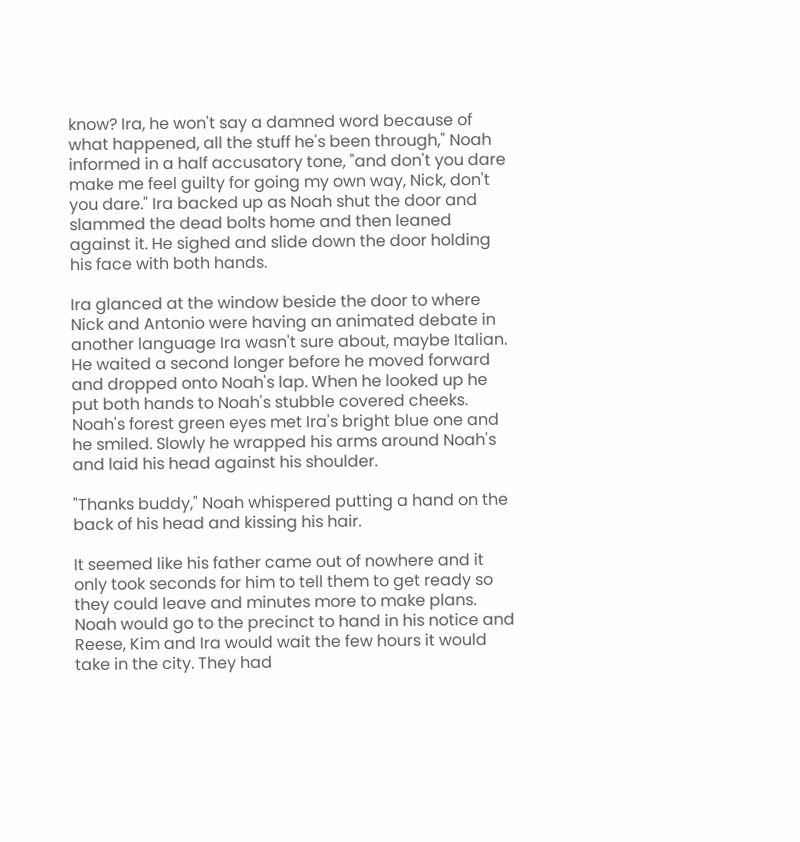know? Ira, he won't say a damned word because of what happened, all the stuff he's been through," Noah informed in a half accusatory tone, "and don't you dare make me feel guilty for going my own way, Nick, don't you dare." Ira backed up as Noah shut the door and slammed the dead bolts home and then leaned against it. He sighed and slide down the door holding his face with both hands.

Ira glanced at the window beside the door to where Nick and Antonio were having an animated debate in another language Ira wasn't sure about, maybe Italian. He waited a second longer before he moved forward and dropped onto Noah's lap. When he looked up he put both hands to Noah's stubble covered cheeks. Noah's forest green eyes met Ira's bright blue one and he smiled. Slowly he wrapped his arms around Noah's and laid his head against his shoulder.

"Thanks buddy," Noah whispered putting a hand on the back of his head and kissing his hair.

It seemed like his father came out of nowhere and it only took seconds for him to tell them to get ready so they could leave and minutes more to make plans. Noah would go to the precinct to hand in his notice and Reese, Kim and Ira would wait the few hours it would take in the city. They had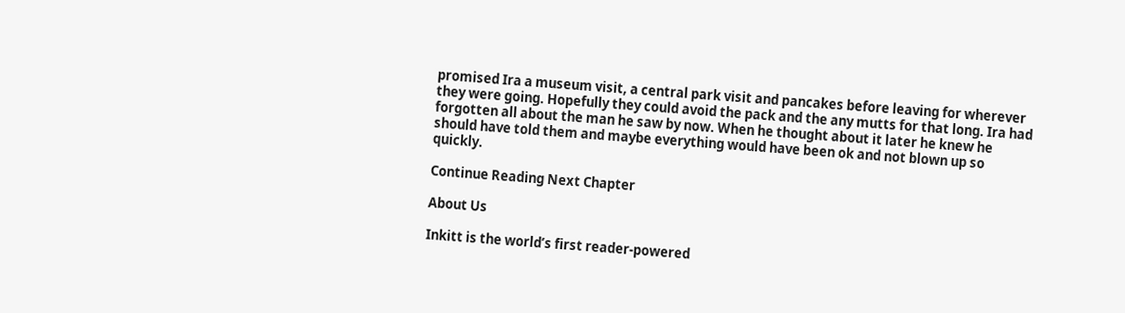promised Ira a museum visit, a central park visit and pancakes before leaving for wherever they were going. Hopefully they could avoid the pack and the any mutts for that long. Ira had forgotten all about the man he saw by now. When he thought about it later he knew he should have told them and maybe everything would have been ok and not blown up so quickly.

Continue Reading Next Chapter

About Us

Inkitt is the world’s first reader-powered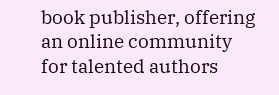book publisher, offering an online community for talented authors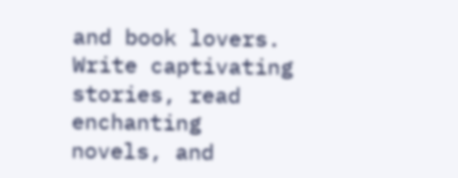and book lovers. Write captivating stories, read enchanting novels, and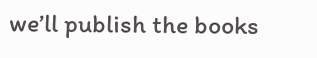we’ll publish the books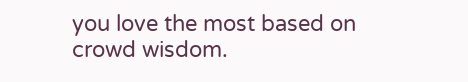you love the most based on crowd wisdom.